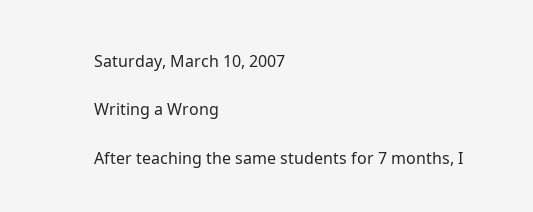Saturday, March 10, 2007

Writing a Wrong

After teaching the same students for 7 months, I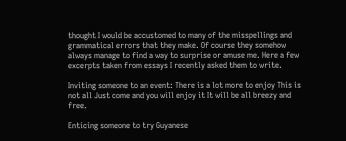thought I would be accustomed to many of the misspellings and grammatical errors that they make. Of course they somehow always manage to find a way to surprise or amuse me. Here a few excerpts taken from essays I recently asked them to write.

Inviting someone to an event: There is a lot more to enjoy This is not all Just come and you will enjoy it It will be all breezy and free.

Enticing someone to try Guyanese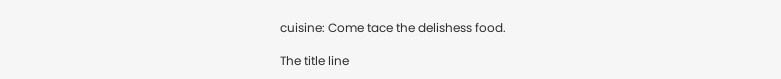cuisine: Come tace the delishess food.

The title line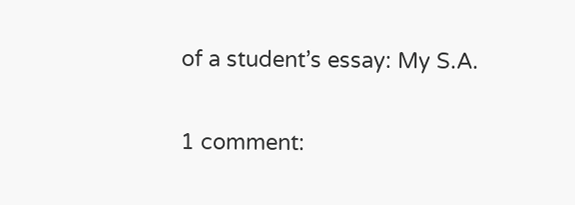of a student’s essay: My S.A.

1 comment: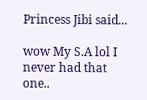Princess Jibi said...

wow My S.A lol I never had that one..